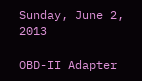Sunday, June 2, 2013

OBD-II Adapter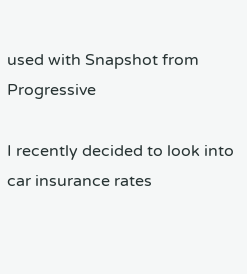used with Snapshot from Progressive

I recently decided to look into car insurance rates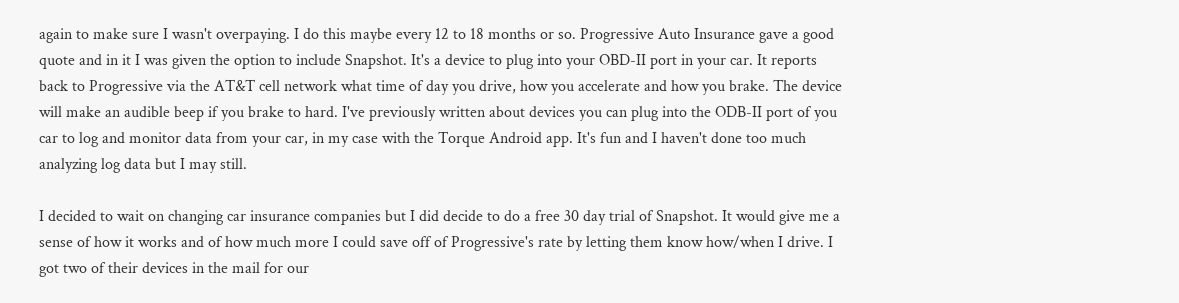again to make sure I wasn't overpaying. I do this maybe every 12 to 18 months or so. Progressive Auto Insurance gave a good quote and in it I was given the option to include Snapshot. It's a device to plug into your OBD-II port in your car. It reports back to Progressive via the AT&T cell network what time of day you drive, how you accelerate and how you brake. The device will make an audible beep if you brake to hard. I've previously written about devices you can plug into the ODB-II port of you car to log and monitor data from your car, in my case with the Torque Android app. It's fun and I haven't done too much analyzing log data but I may still.

I decided to wait on changing car insurance companies but I did decide to do a free 30 day trial of Snapshot. It would give me a sense of how it works and of how much more I could save off of Progressive's rate by letting them know how/when I drive. I got two of their devices in the mail for our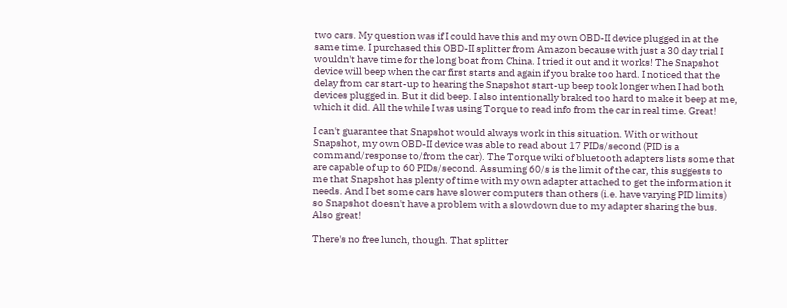two cars. My question was if I could have this and my own OBD-II device plugged in at the same time. I purchased this OBD-II splitter from Amazon because with just a 30 day trial I wouldn't have time for the long boat from China. I tried it out and it works! The Snapshot device will beep when the car first starts and again if you brake too hard. I noticed that the delay from car start-up to hearing the Snapshot start-up beep took longer when I had both devices plugged in. But it did beep. I also intentionally braked too hard to make it beep at me, which it did. All the while I was using Torque to read info from the car in real time. Great!

I can't guarantee that Snapshot would always work in this situation. With or without Snapshot, my own OBD-II device was able to read about 17 PIDs/second (PID is a command/response to/from the car). The Torque wiki of bluetooth adapters lists some that are capable of up to 60 PIDs/second. Assuming 60/s is the limit of the car, this suggests to me that Snapshot has plenty of time with my own adapter attached to get the information it needs. And I bet some cars have slower computers than others (i.e. have varying PID limits) so Snapshot doesn't have a problem with a slowdown due to my adapter sharing the bus. Also great!

There's no free lunch, though. That splitter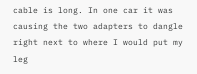cable is long. In one car it was causing the two adapters to dangle right next to where I would put my leg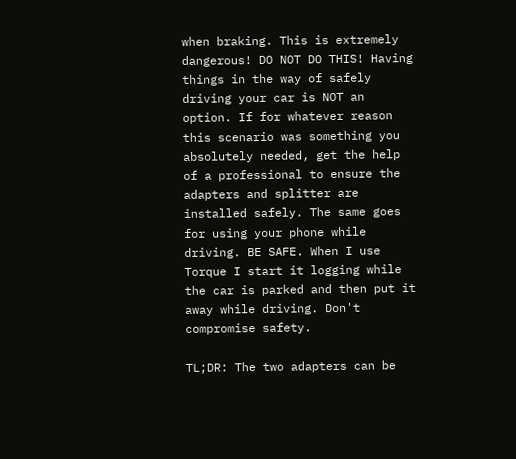when braking. This is extremely dangerous! DO NOT DO THIS! Having things in the way of safely driving your car is NOT an option. If for whatever reason this scenario was something you absolutely needed, get the help of a professional to ensure the adapters and splitter are installed safely. The same goes for using your phone while driving. BE SAFE. When I use Torque I start it logging while the car is parked and then put it away while driving. Don't compromise safety.

TL;DR: The two adapters can be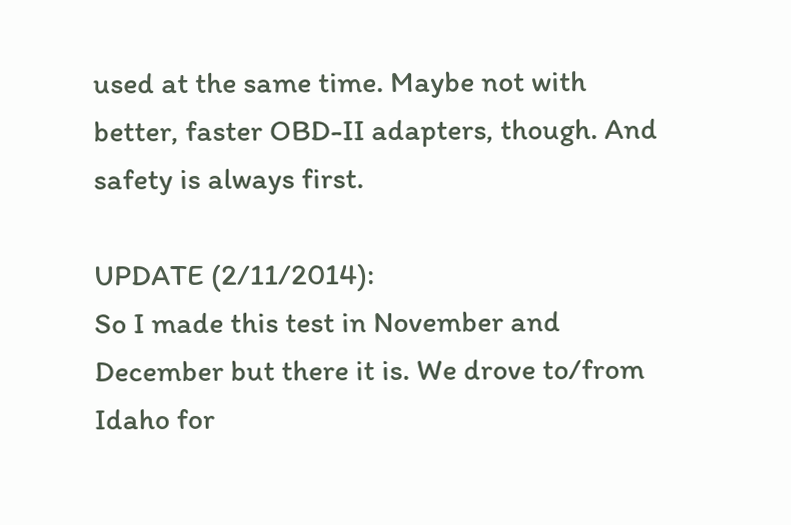used at the same time. Maybe not with better, faster OBD-II adapters, though. And safety is always first.

UPDATE (2/11/2014):
So I made this test in November and December but there it is. We drove to/from Idaho for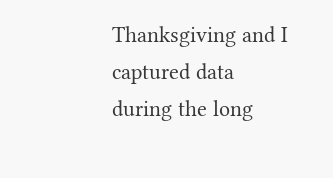Thanksgiving and I captured data during the long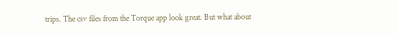trips. The csv files from the Torque app look great. But what about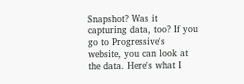Snapshot? Was it capturing data, too? If you go to Progressive's website, you can look at the data. Here's what I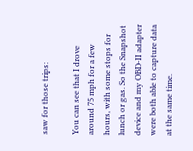saw for those trips:

You can see that I drove around 75 mph for a few hours, with some stops for lunch or gas. So the Snapshot device and my OBD-II adapter were both able to capture data at the same time.